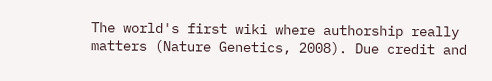The world's first wiki where authorship really matters (Nature Genetics, 2008). Due credit and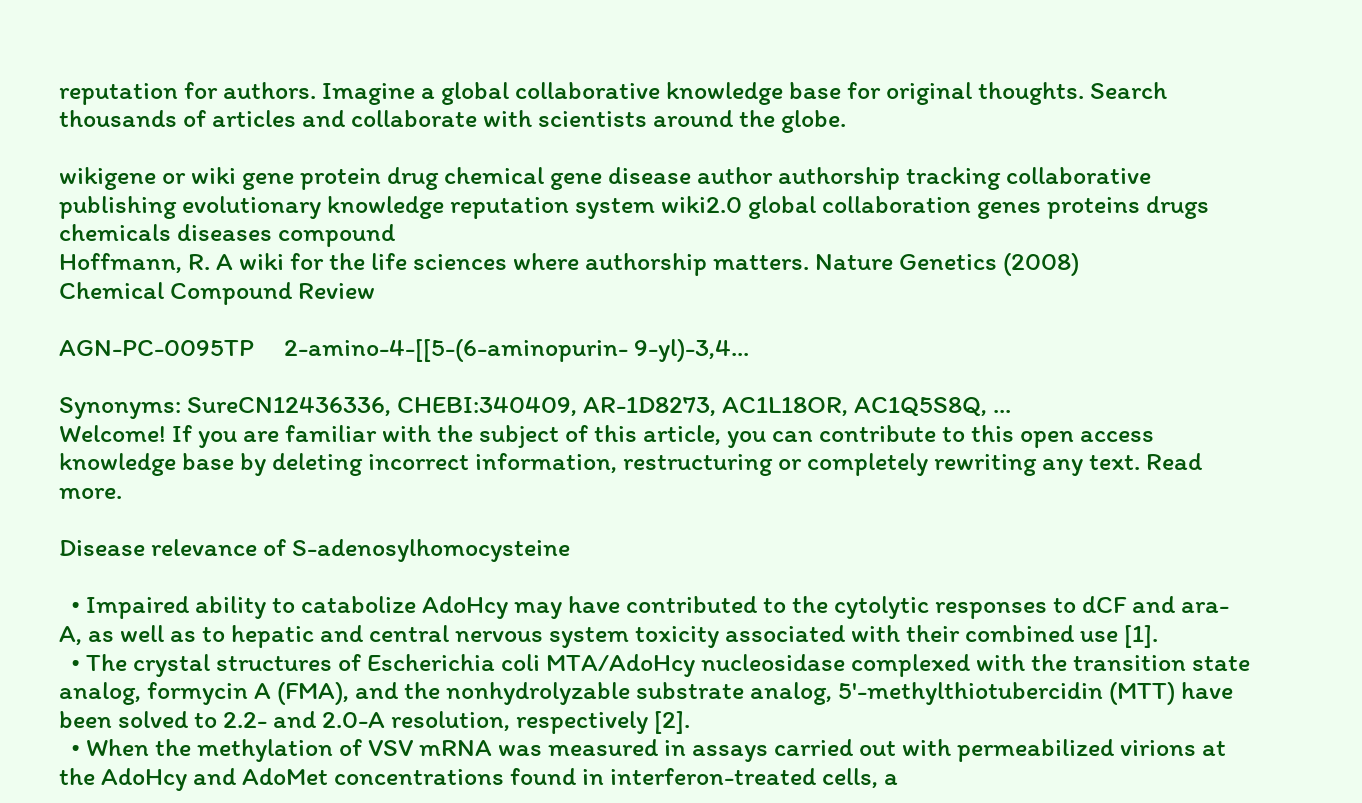reputation for authors. Imagine a global collaborative knowledge base for original thoughts. Search thousands of articles and collaborate with scientists around the globe.

wikigene or wiki gene protein drug chemical gene disease author authorship tracking collaborative publishing evolutionary knowledge reputation system wiki2.0 global collaboration genes proteins drugs chemicals diseases compound
Hoffmann, R. A wiki for the life sciences where authorship matters. Nature Genetics (2008)
Chemical Compound Review

AGN-PC-0095TP     2-amino-4-[[5-(6-aminopurin- 9-yl)-3,4...

Synonyms: SureCN12436336, CHEBI:340409, AR-1D8273, AC1L18OR, AC1Q5S8Q, ...
Welcome! If you are familiar with the subject of this article, you can contribute to this open access knowledge base by deleting incorrect information, restructuring or completely rewriting any text. Read more.

Disease relevance of S-adenosylhomocysteine

  • Impaired ability to catabolize AdoHcy may have contributed to the cytolytic responses to dCF and ara-A, as well as to hepatic and central nervous system toxicity associated with their combined use [1].
  • The crystal structures of Escherichia coli MTA/AdoHcy nucleosidase complexed with the transition state analog, formycin A (FMA), and the nonhydrolyzable substrate analog, 5'-methylthiotubercidin (MTT) have been solved to 2.2- and 2.0-A resolution, respectively [2].
  • When the methylation of VSV mRNA was measured in assays carried out with permeabilized virions at the AdoHcy and AdoMet concentrations found in interferon-treated cells, a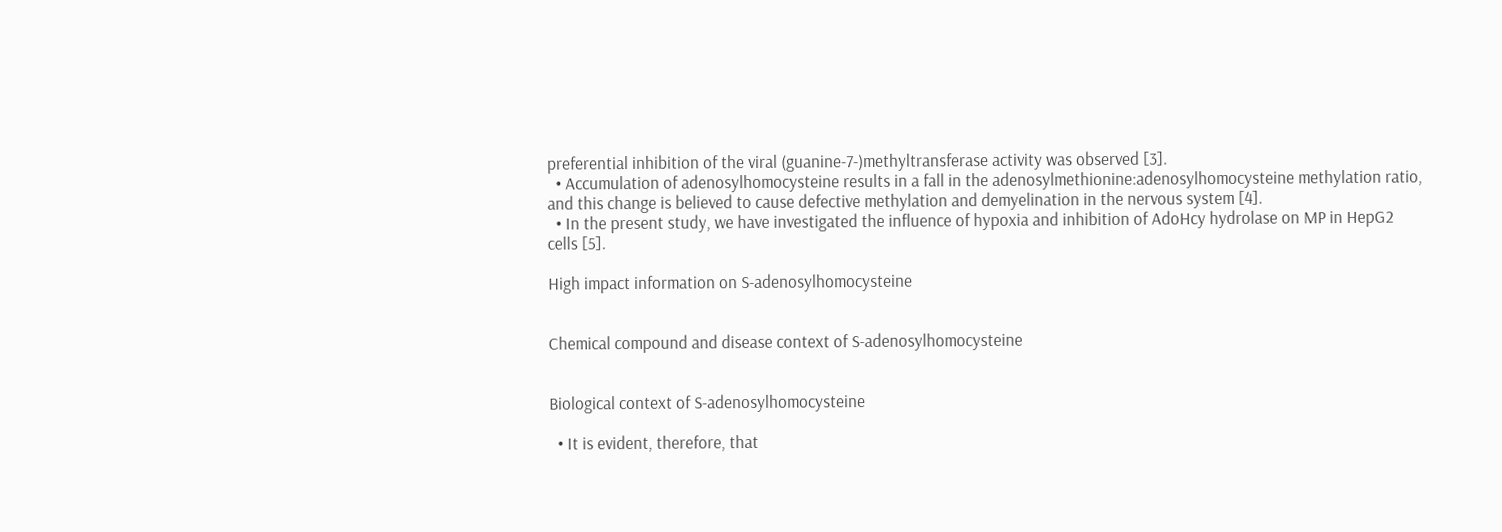preferential inhibition of the viral (guanine-7-)methyltransferase activity was observed [3].
  • Accumulation of adenosylhomocysteine results in a fall in the adenosylmethionine:adenosylhomocysteine methylation ratio, and this change is believed to cause defective methylation and demyelination in the nervous system [4].
  • In the present study, we have investigated the influence of hypoxia and inhibition of AdoHcy hydrolase on MP in HepG2 cells [5].

High impact information on S-adenosylhomocysteine


Chemical compound and disease context of S-adenosylhomocysteine


Biological context of S-adenosylhomocysteine

  • It is evident, therefore, that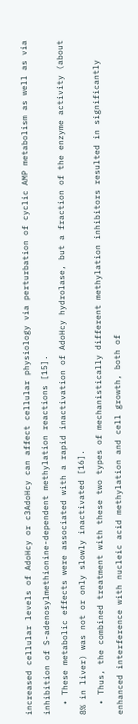increased cellular levels of AdoHcy or c3AdoHcy can affect cellular physiology via perturbation of cyclic AMP metabolism as well as via inhibition of S-adenosylmethionine-dependent methylation reactions [15].
  • These metabolic effects were associated with a rapid inactivation of AdoHcy hydrolase, but a fraction of the enzyme activity (about 8% in liver) was not or only slowly inactivated [16].
  • Thus, the combined treatment with these two types of mechanistically different methylation inhibitors resulted in significantly enhanced interference with nucleic acid methylation and cell growth, both of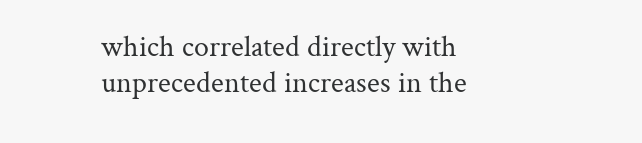which correlated directly with unprecedented increases in the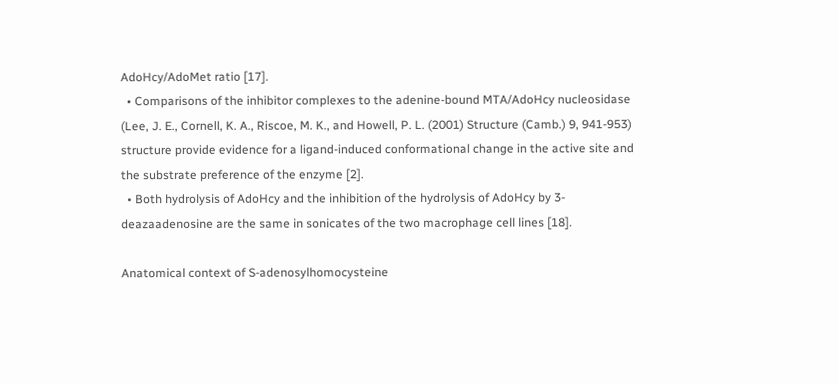AdoHcy/AdoMet ratio [17].
  • Comparisons of the inhibitor complexes to the adenine-bound MTA/AdoHcy nucleosidase (Lee, J. E., Cornell, K. A., Riscoe, M. K., and Howell, P. L. (2001) Structure (Camb.) 9, 941-953) structure provide evidence for a ligand-induced conformational change in the active site and the substrate preference of the enzyme [2].
  • Both hydrolysis of AdoHcy and the inhibition of the hydrolysis of AdoHcy by 3-deazaadenosine are the same in sonicates of the two macrophage cell lines [18].

Anatomical context of S-adenosylhomocysteine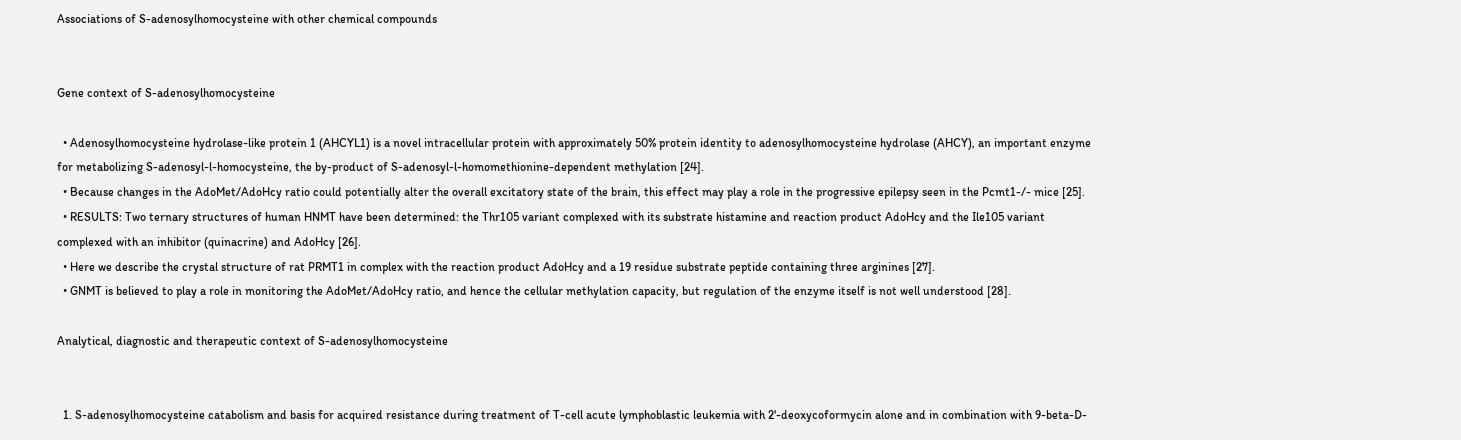Associations of S-adenosylhomocysteine with other chemical compounds


Gene context of S-adenosylhomocysteine

  • Adenosylhomocysteine hydrolase-like protein 1 (AHCYL1) is a novel intracellular protein with approximately 50% protein identity to adenosylhomocysteine hydrolase (AHCY), an important enzyme for metabolizing S-adenosyl-l-homocysteine, the by-product of S-adenosyl-l-homomethionine-dependent methylation [24].
  • Because changes in the AdoMet/AdoHcy ratio could potentially alter the overall excitatory state of the brain, this effect may play a role in the progressive epilepsy seen in the Pcmt1-/- mice [25].
  • RESULTS: Two ternary structures of human HNMT have been determined: the Thr105 variant complexed with its substrate histamine and reaction product AdoHcy and the Ile105 variant complexed with an inhibitor (quinacrine) and AdoHcy [26].
  • Here we describe the crystal structure of rat PRMT1 in complex with the reaction product AdoHcy and a 19 residue substrate peptide containing three arginines [27].
  • GNMT is believed to play a role in monitoring the AdoMet/AdoHcy ratio, and hence the cellular methylation capacity, but regulation of the enzyme itself is not well understood [28].

Analytical, diagnostic and therapeutic context of S-adenosylhomocysteine


  1. S-adenosylhomocysteine catabolism and basis for acquired resistance during treatment of T-cell acute lymphoblastic leukemia with 2'-deoxycoformycin alone and in combination with 9-beta-D-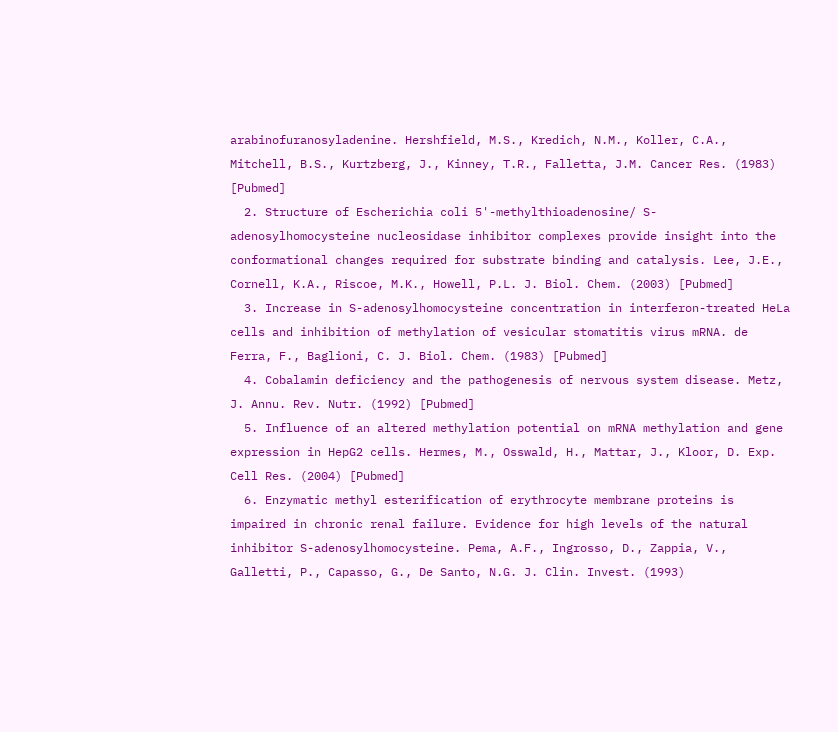arabinofuranosyladenine. Hershfield, M.S., Kredich, N.M., Koller, C.A., Mitchell, B.S., Kurtzberg, J., Kinney, T.R., Falletta, J.M. Cancer Res. (1983) [Pubmed]
  2. Structure of Escherichia coli 5'-methylthioadenosine/ S-adenosylhomocysteine nucleosidase inhibitor complexes provide insight into the conformational changes required for substrate binding and catalysis. Lee, J.E., Cornell, K.A., Riscoe, M.K., Howell, P.L. J. Biol. Chem. (2003) [Pubmed]
  3. Increase in S-adenosylhomocysteine concentration in interferon-treated HeLa cells and inhibition of methylation of vesicular stomatitis virus mRNA. de Ferra, F., Baglioni, C. J. Biol. Chem. (1983) [Pubmed]
  4. Cobalamin deficiency and the pathogenesis of nervous system disease. Metz, J. Annu. Rev. Nutr. (1992) [Pubmed]
  5. Influence of an altered methylation potential on mRNA methylation and gene expression in HepG2 cells. Hermes, M., Osswald, H., Mattar, J., Kloor, D. Exp. Cell Res. (2004) [Pubmed]
  6. Enzymatic methyl esterification of erythrocyte membrane proteins is impaired in chronic renal failure. Evidence for high levels of the natural inhibitor S-adenosylhomocysteine. Pema, A.F., Ingrosso, D., Zappia, V., Galletti, P., Capasso, G., De Santo, N.G. J. Clin. Invest. (1993)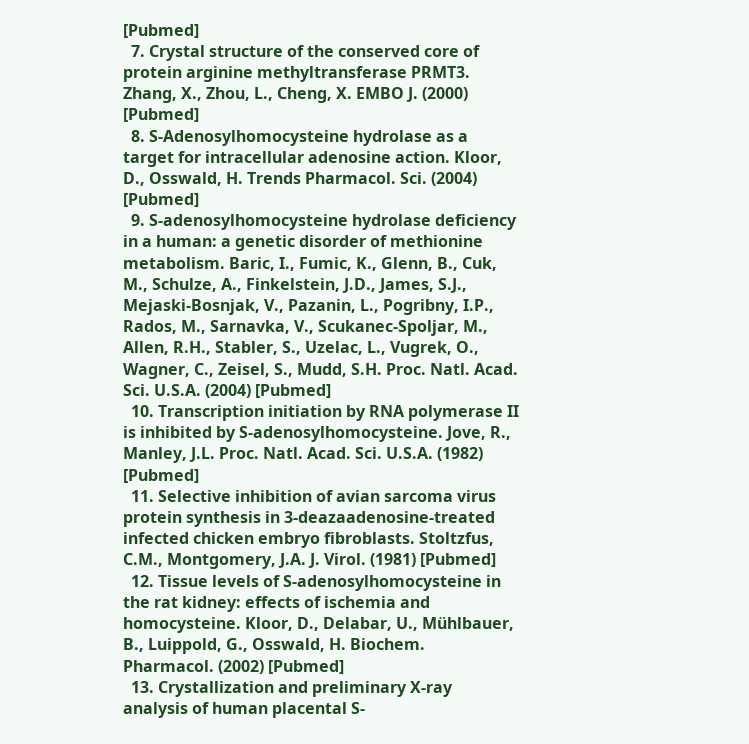[Pubmed]
  7. Crystal structure of the conserved core of protein arginine methyltransferase PRMT3. Zhang, X., Zhou, L., Cheng, X. EMBO J. (2000) [Pubmed]
  8. S-Adenosylhomocysteine hydrolase as a target for intracellular adenosine action. Kloor, D., Osswald, H. Trends Pharmacol. Sci. (2004) [Pubmed]
  9. S-adenosylhomocysteine hydrolase deficiency in a human: a genetic disorder of methionine metabolism. Baric, I., Fumic, K., Glenn, B., Cuk, M., Schulze, A., Finkelstein, J.D., James, S.J., Mejaski-Bosnjak, V., Pazanin, L., Pogribny, I.P., Rados, M., Sarnavka, V., Scukanec-Spoljar, M., Allen, R.H., Stabler, S., Uzelac, L., Vugrek, O., Wagner, C., Zeisel, S., Mudd, S.H. Proc. Natl. Acad. Sci. U.S.A. (2004) [Pubmed]
  10. Transcription initiation by RNA polymerase II is inhibited by S-adenosylhomocysteine. Jove, R., Manley, J.L. Proc. Natl. Acad. Sci. U.S.A. (1982) [Pubmed]
  11. Selective inhibition of avian sarcoma virus protein synthesis in 3-deazaadenosine-treated infected chicken embryo fibroblasts. Stoltzfus, C.M., Montgomery, J.A. J. Virol. (1981) [Pubmed]
  12. Tissue levels of S-adenosylhomocysteine in the rat kidney: effects of ischemia and homocysteine. Kloor, D., Delabar, U., Mühlbauer, B., Luippold, G., Osswald, H. Biochem. Pharmacol. (2002) [Pubmed]
  13. Crystallization and preliminary X-ray analysis of human placental S-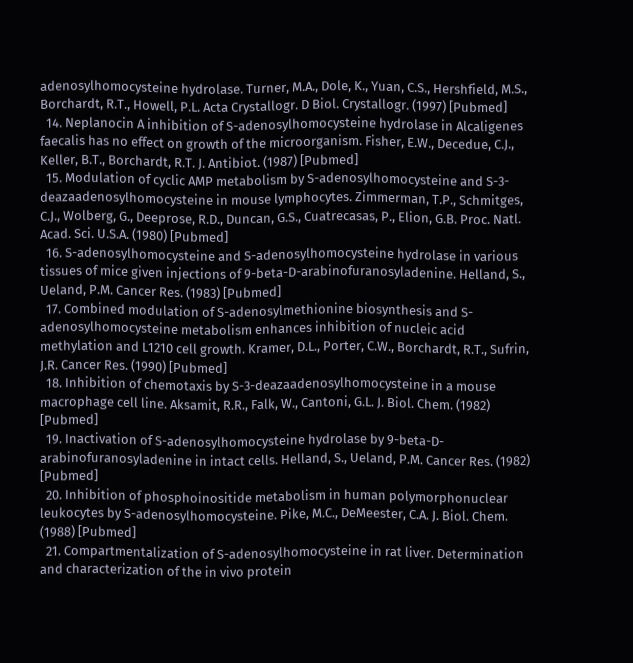adenosylhomocysteine hydrolase. Turner, M.A., Dole, K., Yuan, C.S., Hershfield, M.S., Borchardt, R.T., Howell, P.L. Acta Crystallogr. D Biol. Crystallogr. (1997) [Pubmed]
  14. Neplanocin A inhibition of S-adenosylhomocysteine hydrolase in Alcaligenes faecalis has no effect on growth of the microorganism. Fisher, E.W., Decedue, C.J., Keller, B.T., Borchardt, R.T. J. Antibiot. (1987) [Pubmed]
  15. Modulation of cyclic AMP metabolism by S-adenosylhomocysteine and S-3-deazaadenosylhomocysteine in mouse lymphocytes. Zimmerman, T.P., Schmitges, C.J., Wolberg, G., Deeprose, R.D., Duncan, G.S., Cuatrecasas, P., Elion, G.B. Proc. Natl. Acad. Sci. U.S.A. (1980) [Pubmed]
  16. S-adenosylhomocysteine and S-adenosylhomocysteine hydrolase in various tissues of mice given injections of 9-beta-D-arabinofuranosyladenine. Helland, S., Ueland, P.M. Cancer Res. (1983) [Pubmed]
  17. Combined modulation of S-adenosylmethionine biosynthesis and S-adenosylhomocysteine metabolism enhances inhibition of nucleic acid methylation and L1210 cell growth. Kramer, D.L., Porter, C.W., Borchardt, R.T., Sufrin, J.R. Cancer Res. (1990) [Pubmed]
  18. Inhibition of chemotaxis by S-3-deazaadenosylhomocysteine in a mouse macrophage cell line. Aksamit, R.R., Falk, W., Cantoni, G.L. J. Biol. Chem. (1982) [Pubmed]
  19. Inactivation of S-adenosylhomocysteine hydrolase by 9-beta-D-arabinofuranosyladenine in intact cells. Helland, S., Ueland, P.M. Cancer Res. (1982) [Pubmed]
  20. Inhibition of phosphoinositide metabolism in human polymorphonuclear leukocytes by S-adenosylhomocysteine. Pike, M.C., DeMeester, C.A. J. Biol. Chem. (1988) [Pubmed]
  21. Compartmentalization of S-adenosylhomocysteine in rat liver. Determination and characterization of the in vivo protein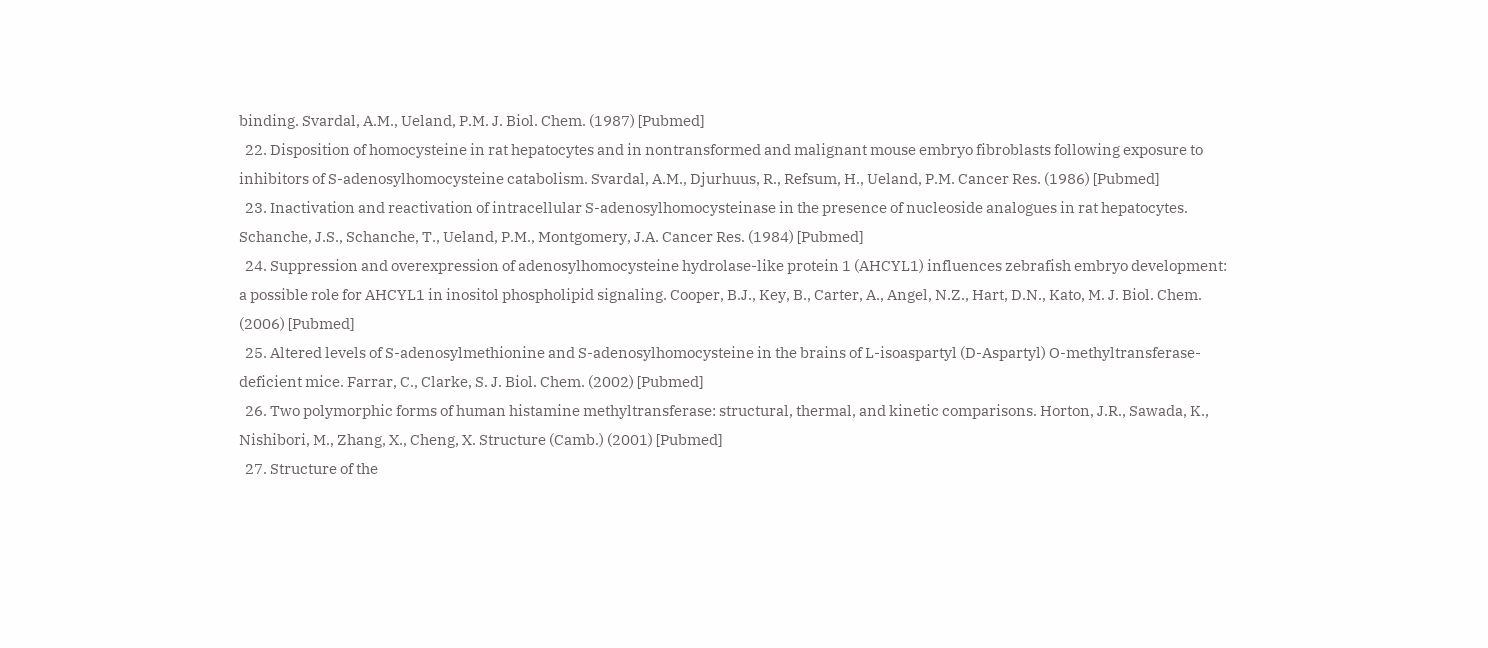binding. Svardal, A.M., Ueland, P.M. J. Biol. Chem. (1987) [Pubmed]
  22. Disposition of homocysteine in rat hepatocytes and in nontransformed and malignant mouse embryo fibroblasts following exposure to inhibitors of S-adenosylhomocysteine catabolism. Svardal, A.M., Djurhuus, R., Refsum, H., Ueland, P.M. Cancer Res. (1986) [Pubmed]
  23. Inactivation and reactivation of intracellular S-adenosylhomocysteinase in the presence of nucleoside analogues in rat hepatocytes. Schanche, J.S., Schanche, T., Ueland, P.M., Montgomery, J.A. Cancer Res. (1984) [Pubmed]
  24. Suppression and overexpression of adenosylhomocysteine hydrolase-like protein 1 (AHCYL1) influences zebrafish embryo development: a possible role for AHCYL1 in inositol phospholipid signaling. Cooper, B.J., Key, B., Carter, A., Angel, N.Z., Hart, D.N., Kato, M. J. Biol. Chem. (2006) [Pubmed]
  25. Altered levels of S-adenosylmethionine and S-adenosylhomocysteine in the brains of L-isoaspartyl (D-Aspartyl) O-methyltransferase-deficient mice. Farrar, C., Clarke, S. J. Biol. Chem. (2002) [Pubmed]
  26. Two polymorphic forms of human histamine methyltransferase: structural, thermal, and kinetic comparisons. Horton, J.R., Sawada, K., Nishibori, M., Zhang, X., Cheng, X. Structure (Camb.) (2001) [Pubmed]
  27. Structure of the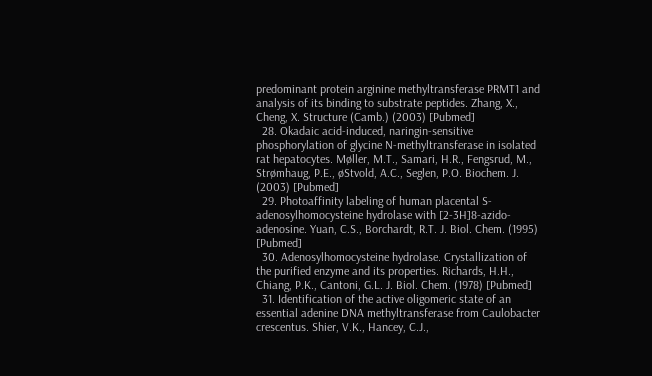predominant protein arginine methyltransferase PRMT1 and analysis of its binding to substrate peptides. Zhang, X., Cheng, X. Structure (Camb.) (2003) [Pubmed]
  28. Okadaic acid-induced, naringin-sensitive phosphorylation of glycine N-methyltransferase in isolated rat hepatocytes. Møller, M.T., Samari, H.R., Fengsrud, M., Strømhaug, P.E., øStvold, A.C., Seglen, P.O. Biochem. J. (2003) [Pubmed]
  29. Photoaffinity labeling of human placental S-adenosylhomocysteine hydrolase with [2-3H]8-azido-adenosine. Yuan, C.S., Borchardt, R.T. J. Biol. Chem. (1995) [Pubmed]
  30. Adenosylhomocysteine hydrolase. Crystallization of the purified enzyme and its properties. Richards, H.H., Chiang, P.K., Cantoni, G.L. J. Biol. Chem. (1978) [Pubmed]
  31. Identification of the active oligomeric state of an essential adenine DNA methyltransferase from Caulobacter crescentus. Shier, V.K., Hancey, C.J.,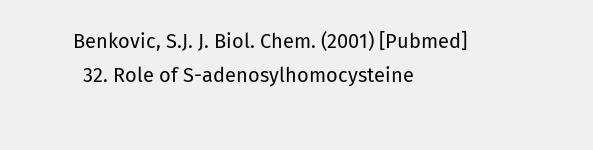Benkovic, S.J. J. Biol. Chem. (2001) [Pubmed]
  32. Role of S-adenosylhomocysteine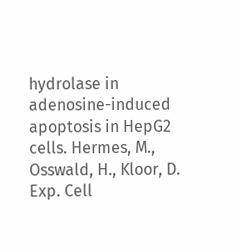hydrolase in adenosine-induced apoptosis in HepG2 cells. Hermes, M., Osswald, H., Kloor, D. Exp. Cell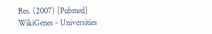Res. (2007) [Pubmed]
WikiGenes - Universities